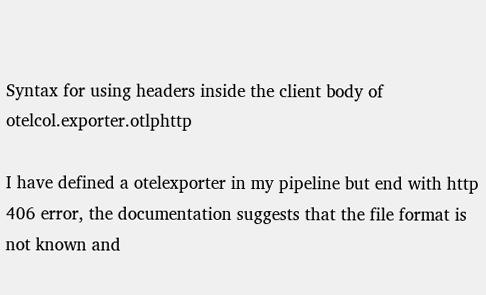Syntax for using headers inside the client body of otelcol.exporter.otlphttp

I have defined a otelexporter in my pipeline but end with http 406 error, the documentation suggests that the file format is not known and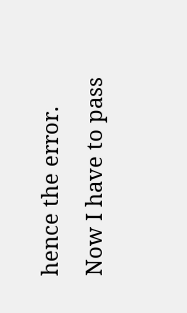hence the error. Now I have to pass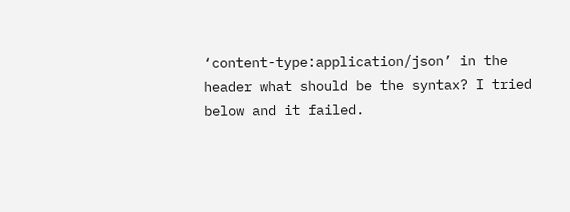‘content-type:application/json’ in the header what should be the syntax? I tried below and it failed.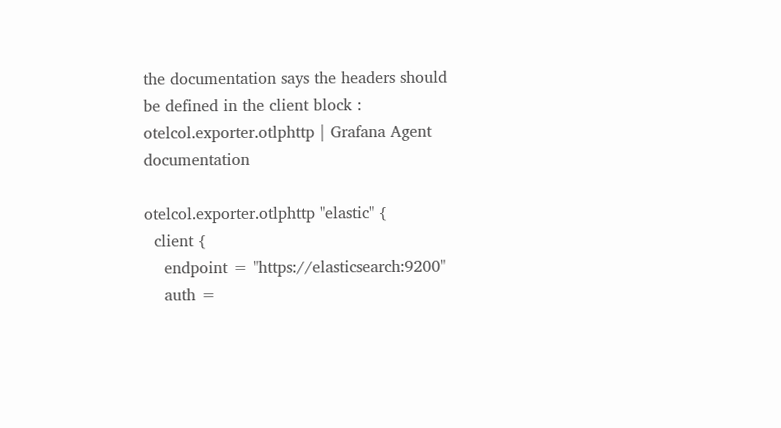the documentation says the headers should be defined in the client block : otelcol.exporter.otlphttp | Grafana Agent documentation

otelcol.exporter.otlphttp "elastic" {
  client {
    endpoint = "https://elasticsearch:9200"
    auth =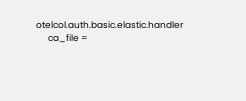otelcol.auth.basic.elastic.handler
      ca_file =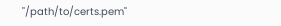"/path/to/certs.pem"